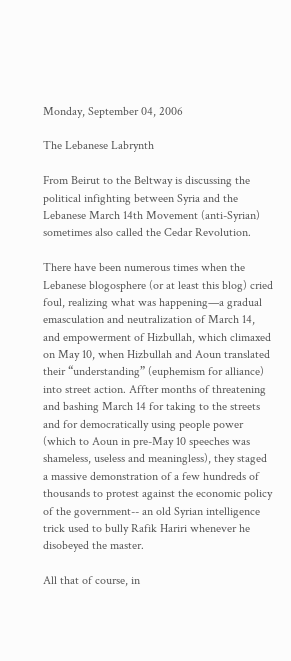Monday, September 04, 2006

The Lebanese Labrynth

From Beirut to the Beltway is discussing the political infighting between Syria and the Lebanese March 14th Movement (anti-Syrian) sometimes also called the Cedar Revolution.

There have been numerous times when the Lebanese blogosphere (or at least this blog) cried foul, realizing what was happening—a gradual emasculation and neutralization of March 14, and empowerment of Hizbullah, which climaxed on May 10, when Hizbullah and Aoun translated their “understanding” (euphemism for alliance) into street action. Affter months of threatening and bashing March 14 for taking to the streets and for democratically using people power (which to Aoun in pre-May 10 speeches was shameless, useless and meaningless), they staged a massive demonstration of a few hundreds of thousands to protest against the economic policy of the government-- an old Syrian intelligence trick used to bully Rafik Hariri whenever he disobeyed the master.

All that of course, in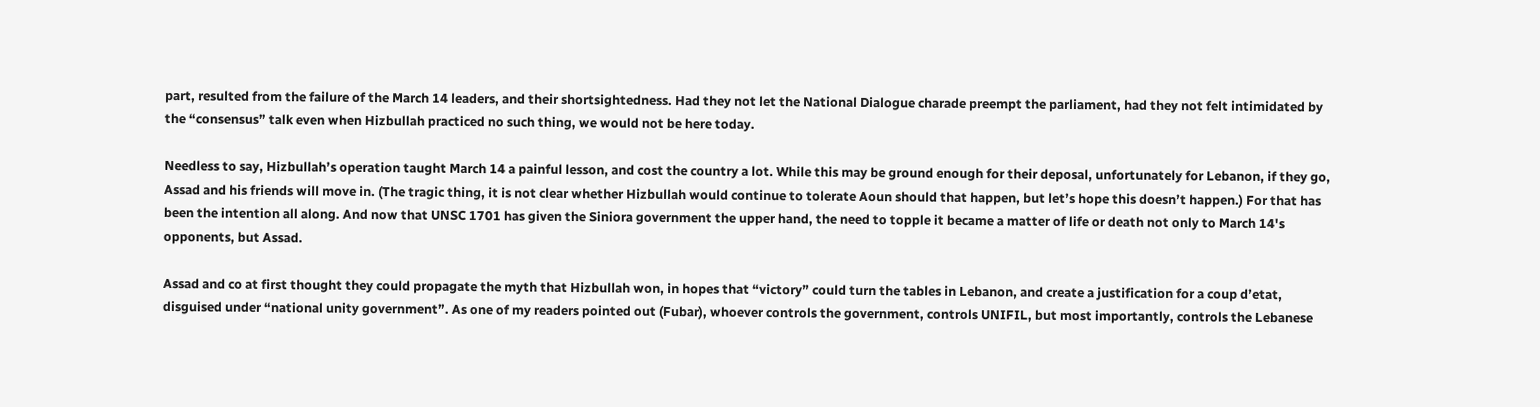part, resulted from the failure of the March 14 leaders, and their shortsightedness. Had they not let the National Dialogue charade preempt the parliament, had they not felt intimidated by the “consensus” talk even when Hizbullah practiced no such thing, we would not be here today.

Needless to say, Hizbullah’s operation taught March 14 a painful lesson, and cost the country a lot. While this may be ground enough for their deposal, unfortunately for Lebanon, if they go, Assad and his friends will move in. (The tragic thing, it is not clear whether Hizbullah would continue to tolerate Aoun should that happen, but let’s hope this doesn’t happen.) For that has been the intention all along. And now that UNSC 1701 has given the Siniora government the upper hand, the need to topple it became a matter of life or death not only to March 14's opponents, but Assad.

Assad and co at first thought they could propagate the myth that Hizbullah won, in hopes that “victory” could turn the tables in Lebanon, and create a justification for a coup d’etat, disguised under “national unity government”. As one of my readers pointed out (Fubar), whoever controls the government, controls UNIFIL, but most importantly, controls the Lebanese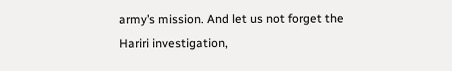army’s mission. And let us not forget the Hariri investigation,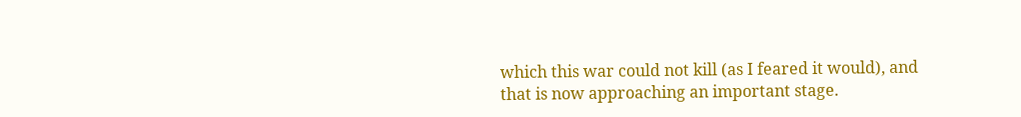which this war could not kill (as I feared it would), and that is now approaching an important stage.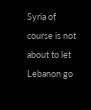Syria of course is not about to let Lebanon go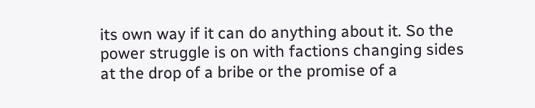its own way if it can do anything about it. So the power struggle is on with factions changing sides at the drop of a bribe or the promise of a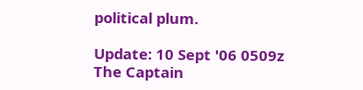political plum.

Update: 10 Sept '06 0509z
The Captain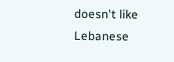doesn't like Lebanese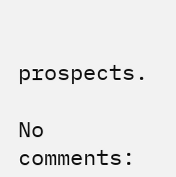prospects.

No comments: